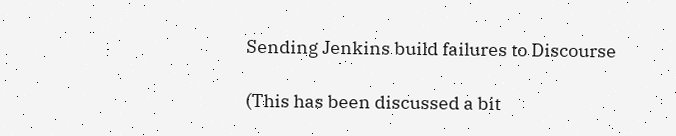Sending Jenkins build failures to Discourse

(This has been discussed a bit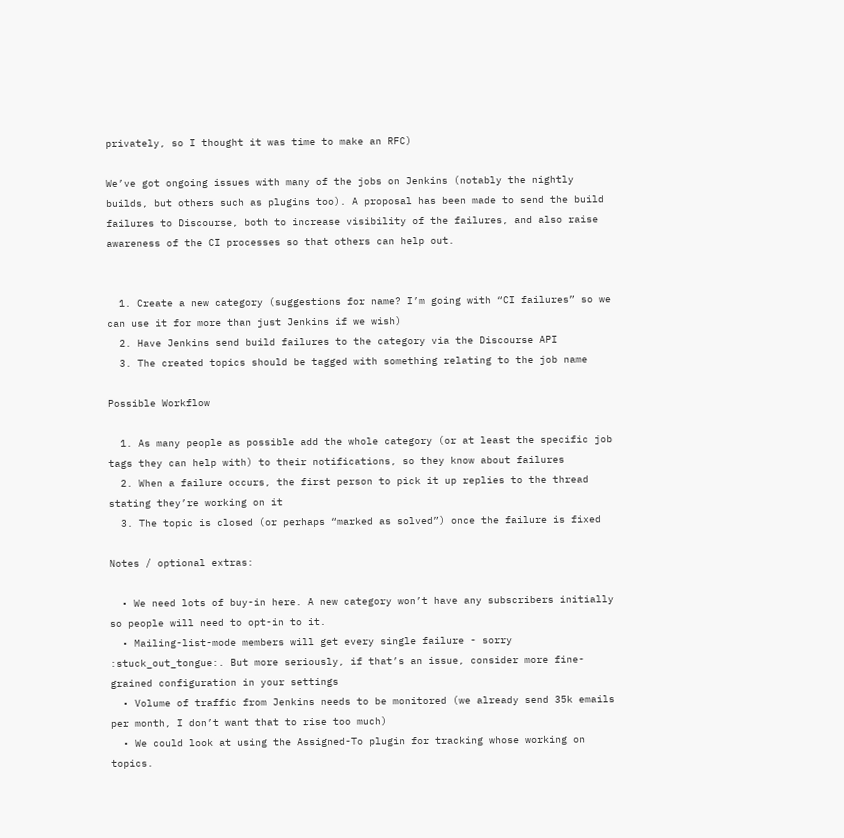privately, so I thought it was time to make an RFC)

We’ve got ongoing issues with many of the jobs on Jenkins (notably the nightly builds, but others such as plugins too). A proposal has been made to send the build failures to Discourse, both to increase visibility of the failures, and also raise awareness of the CI processes so that others can help out.


  1. Create a new category (suggestions for name? I’m going with “CI failures” so we can use it for more than just Jenkins if we wish)
  2. Have Jenkins send build failures to the category via the Discourse API
  3. The created topics should be tagged with something relating to the job name

Possible Workflow

  1. As many people as possible add the whole category (or at least the specific job tags they can help with) to their notifications, so they know about failures
  2. When a failure occurs, the first person to pick it up replies to the thread stating they’re working on it
  3. The topic is closed (or perhaps “marked as solved”) once the failure is fixed

Notes / optional extras:

  • We need lots of buy-in here. A new category won’t have any subscribers initially so people will need to opt-in to it.
  • Mailing-list-mode members will get every single failure - sorry :stuck_out_tongue:. But more seriously, if that’s an issue, consider more fine-grained configuration in your settings
  • Volume of traffic from Jenkins needs to be monitored (we already send 35k emails per month, I don’t want that to rise too much)
  • We could look at using the Assigned-To plugin for tracking whose working on topics.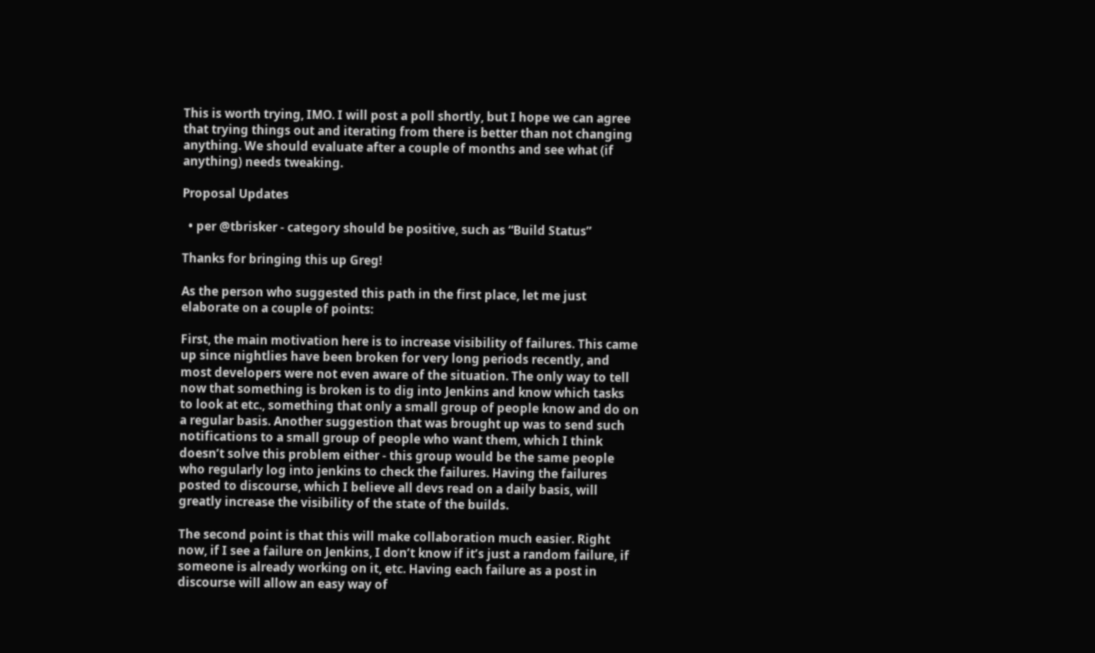This is worth trying, IMO. I will post a poll shortly, but I hope we can agree that trying things out and iterating from there is better than not changing anything. We should evaluate after a couple of months and see what (if anything) needs tweaking.

Proposal Updates

  • per @tbrisker - category should be positive, such as “Build Status”

Thanks for bringing this up Greg!

As the person who suggested this path in the first place, let me just elaborate on a couple of points:

First, the main motivation here is to increase visibility of failures. This came up since nightlies have been broken for very long periods recently, and most developers were not even aware of the situation. The only way to tell now that something is broken is to dig into Jenkins and know which tasks to look at etc., something that only a small group of people know and do on a regular basis. Another suggestion that was brought up was to send such notifications to a small group of people who want them, which I think doesn’t solve this problem either - this group would be the same people who regularly log into jenkins to check the failures. Having the failures posted to discourse, which I believe all devs read on a daily basis, will greatly increase the visibility of the state of the builds.

The second point is that this will make collaboration much easier. Right now, if I see a failure on Jenkins, I don’t know if it’s just a random failure, if someone is already working on it, etc. Having each failure as a post in discourse will allow an easy way of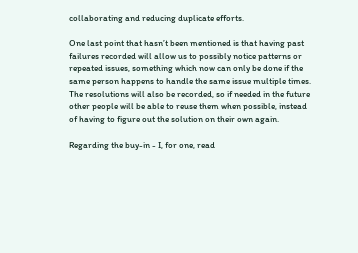collaborating and reducing duplicate efforts.

One last point that hasn’t been mentioned is that having past failures recorded will allow us to possibly notice patterns or repeated issues, something which now can only be done if the same person happens to handle the same issue multiple times. The resolutions will also be recorded, so if needed in the future other people will be able to reuse them when possible, instead of having to figure out the solution on their own again.

Regarding the buy-in - I, for one, read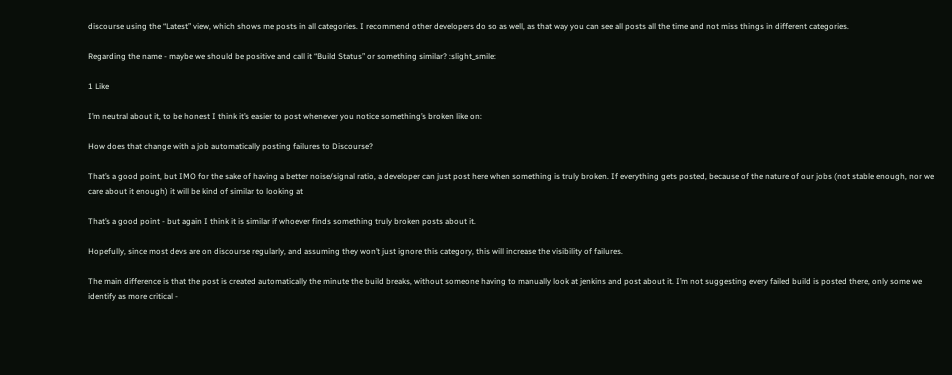discourse using the “Latest” view, which shows me posts in all categories. I recommend other developers do so as well, as that way you can see all posts all the time and not miss things in different categories.

Regarding the name - maybe we should be positive and call it “Build Status” or something similar? :slight_smile:

1 Like

I’m neutral about it, to be honest I think it’s easier to post whenever you notice something’s broken like on:

How does that change with a job automatically posting failures to Discourse?

That’s a good point, but IMO for the sake of having a better noise/signal ratio, a developer can just post here when something is truly broken. If everything gets posted, because of the nature of our jobs (not stable enough, nor we care about it enough) it will be kind of similar to looking at

That’s a good point - but again I think it is similar if whoever finds something truly broken posts about it.

Hopefully, since most devs are on discourse regularly, and assuming they won’t just ignore this category, this will increase the visibility of failures.

The main difference is that the post is created automatically the minute the build breaks, without someone having to manually look at jenkins and post about it. I’m not suggesting every failed build is posted there, only some we identify as more critical -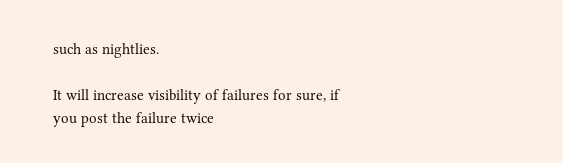such as nightlies.

It will increase visibility of failures for sure, if you post the failure twice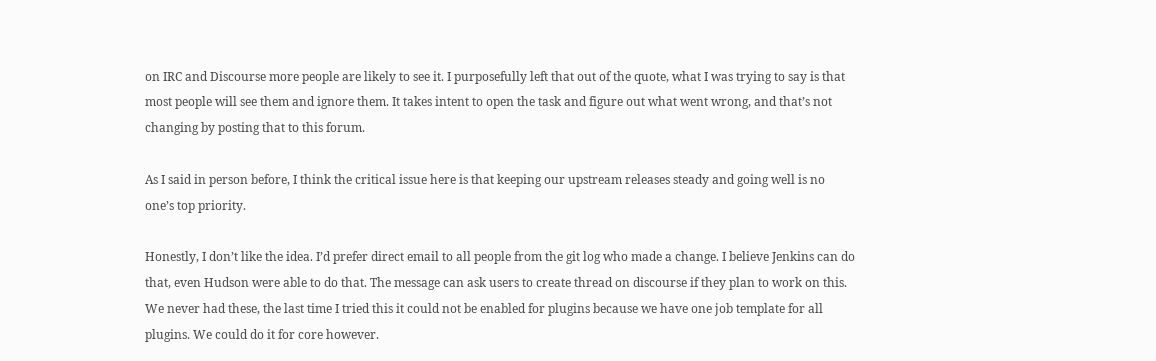on IRC and Discourse more people are likely to see it. I purposefully left that out of the quote, what I was trying to say is that most people will see them and ignore them. It takes intent to open the task and figure out what went wrong, and that’s not changing by posting that to this forum.

As I said in person before, I think the critical issue here is that keeping our upstream releases steady and going well is no one’s top priority.

Honestly, I don’t like the idea. I’d prefer direct email to all people from the git log who made a change. I believe Jenkins can do that, even Hudson were able to do that. The message can ask users to create thread on discourse if they plan to work on this. We never had these, the last time I tried this it could not be enabled for plugins because we have one job template for all plugins. We could do it for core however.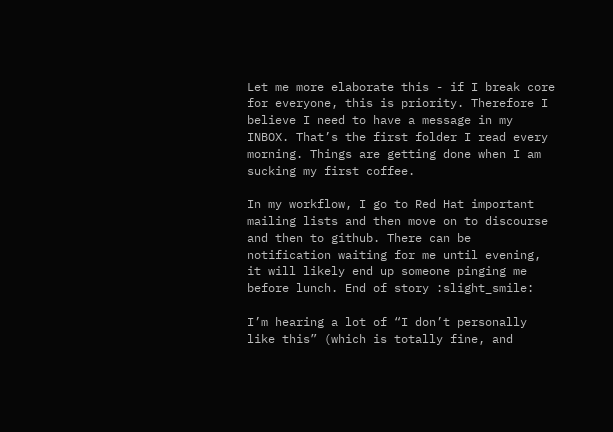Let me more elaborate this - if I break core for everyone, this is priority. Therefore I believe I need to have a message in my INBOX. That’s the first folder I read every morning. Things are getting done when I am sucking my first coffee.

In my workflow, I go to Red Hat important mailing lists and then move on to discourse and then to github. There can be notification waiting for me until evening, it will likely end up someone pinging me before lunch. End of story :slight_smile:

I’m hearing a lot of “I don’t personally like this” (which is totally fine, and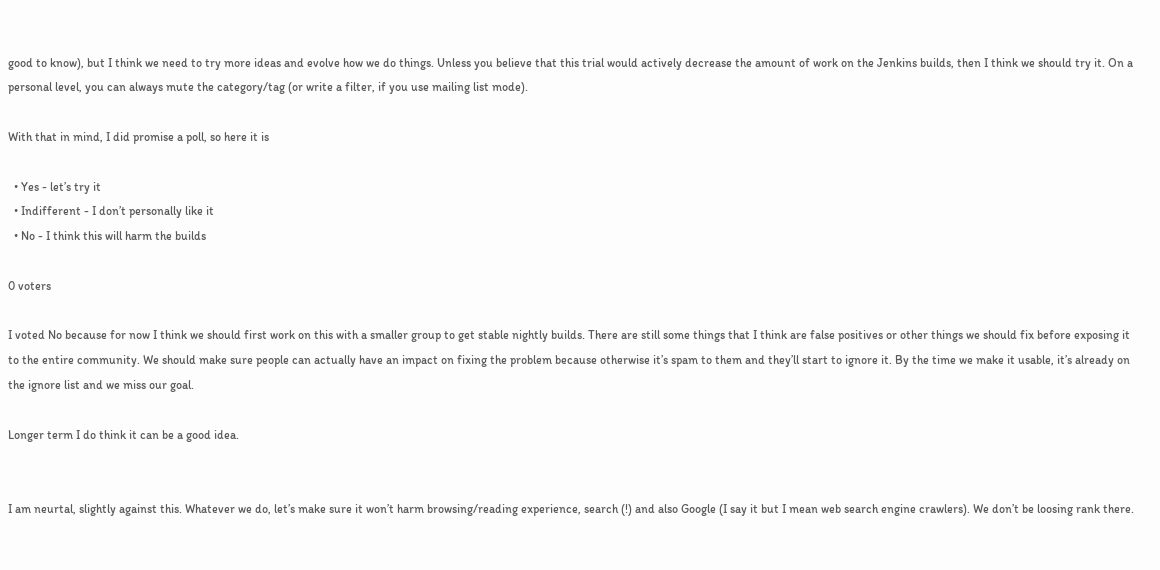good to know), but I think we need to try more ideas and evolve how we do things. Unless you believe that this trial would actively decrease the amount of work on the Jenkins builds, then I think we should try it. On a personal level, you can always mute the category/tag (or write a filter, if you use mailing list mode).

With that in mind, I did promise a poll, so here it is

  • Yes - let’s try it
  • Indifferent - I don’t personally like it
  • No - I think this will harm the builds

0 voters

I voted No because for now I think we should first work on this with a smaller group to get stable nightly builds. There are still some things that I think are false positives or other things we should fix before exposing it to the entire community. We should make sure people can actually have an impact on fixing the problem because otherwise it’s spam to them and they’ll start to ignore it. By the time we make it usable, it’s already on the ignore list and we miss our goal.

Longer term I do think it can be a good idea.


I am neurtal, slightly against this. Whatever we do, let’s make sure it won’t harm browsing/reading experience, search (!) and also Google (I say it but I mean web search engine crawlers). We don’t be loosing rank there.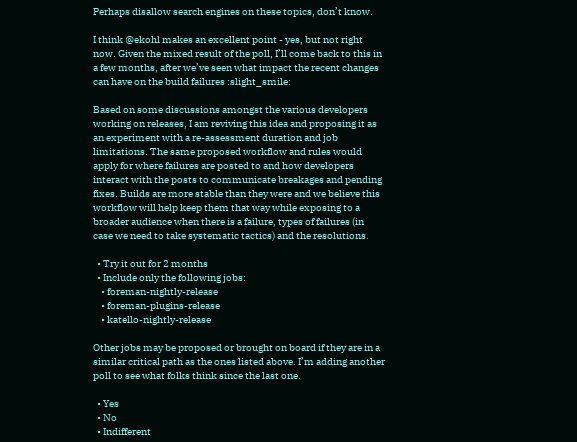Perhaps disallow search engines on these topics, don’t know.

I think @ekohl makes an excellent point - yes, but not right now. Given the mixed result of the poll, I’ll come back to this in a few months, after we’ve seen what impact the recent changes can have on the build failures :slight_smile:

Based on some discussions amongst the various developers working on releases, I am reviving this idea and proposing it as an experiment with a re-assessment duration and job limitations. The same proposed workflow and rules would apply for where failures are posted to and how developers interact with the posts to communicate breakages and pending fixes. Builds are more stable than they were and we believe this workflow will help keep them that way while exposing to a broader audience when there is a failure, types of failures (in case we need to take systematic tactics) and the resolutions.

  • Try it out for 2 months
  • Include only the following jobs:
    • foreman-nightly-release
    • foreman-plugins-release
    • katello-nightly-release

Other jobs may be proposed or brought on board if they are in a similar critical path as the ones listed above. I’m adding another poll to see what folks think since the last one.

  • Yes
  • No
  • Indifferent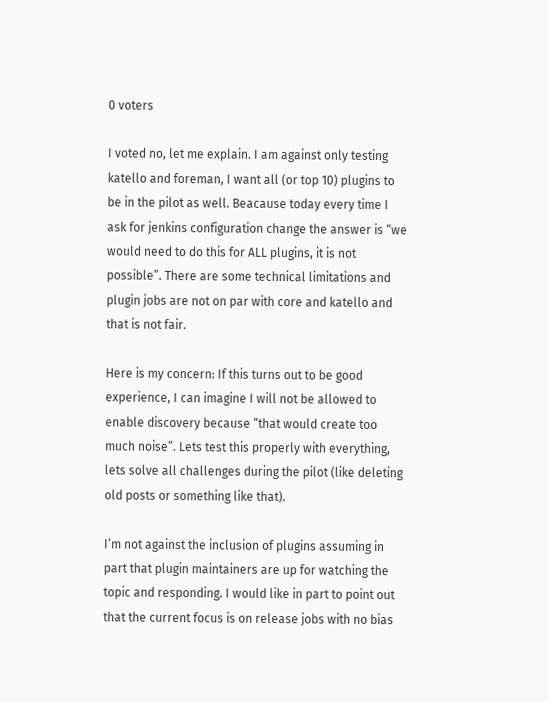0 voters

I voted no, let me explain. I am against only testing katello and foreman, I want all (or top 10) plugins to be in the pilot as well. Beacause today every time I ask for jenkins configuration change the answer is “we would need to do this for ALL plugins, it is not possible”. There are some technical limitations and plugin jobs are not on par with core and katello and that is not fair.

Here is my concern: If this turns out to be good experience, I can imagine I will not be allowed to enable discovery because “that would create too much noise”. Lets test this properly with everything, lets solve all challenges during the pilot (like deleting old posts or something like that).

I’m not against the inclusion of plugins assuming in part that plugin maintainers are up for watching the topic and responding. I would like in part to point out that the current focus is on release jobs with no bias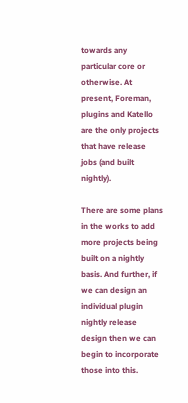towards any particular core or otherwise. At present, Foreman, plugins and Katello are the only projects that have release jobs (and built nightly).

There are some plans in the works to add more projects being built on a nightly basis. And further, if we can design an individual plugin nightly release design then we can begin to incorporate those into this.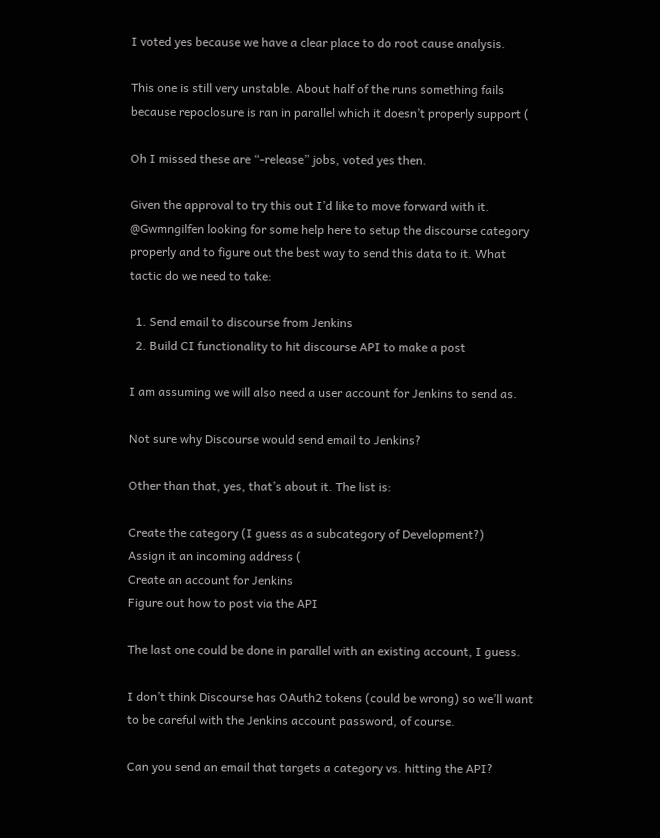I voted yes because we have a clear place to do root cause analysis.

This one is still very unstable. About half of the runs something fails because repoclosure is ran in parallel which it doesn’t properly support (

Oh I missed these are “-release” jobs, voted yes then.

Given the approval to try this out I’d like to move forward with it. @Gwmngilfen looking for some help here to setup the discourse category properly and to figure out the best way to send this data to it. What tactic do we need to take:

  1. Send email to discourse from Jenkins
  2. Build CI functionality to hit discourse API to make a post

I am assuming we will also need a user account for Jenkins to send as.

Not sure why Discourse would send email to Jenkins?

Other than that, yes, that’s about it. The list is:

Create the category (I guess as a subcategory of Development?)
Assign it an incoming address (
Create an account for Jenkins
Figure out how to post via the API

The last one could be done in parallel with an existing account, I guess.

I don’t think Discourse has OAuth2 tokens (could be wrong) so we’ll want to be careful with the Jenkins account password, of course.

Can you send an email that targets a category vs. hitting the API?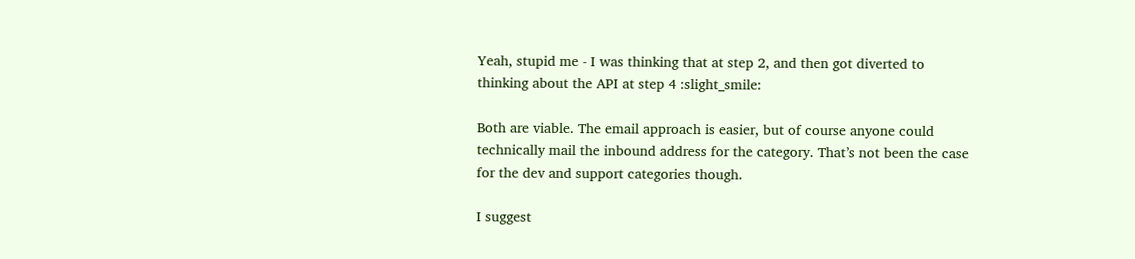Yeah, stupid me - I was thinking that at step 2, and then got diverted to thinking about the API at step 4 :slight_smile:

Both are viable. The email approach is easier, but of course anyone could technically mail the inbound address for the category. That’s not been the case for the dev and support categories though.

I suggest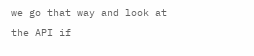we go that way and look at the API if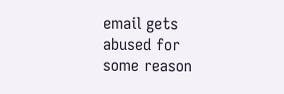email gets abused for some reason